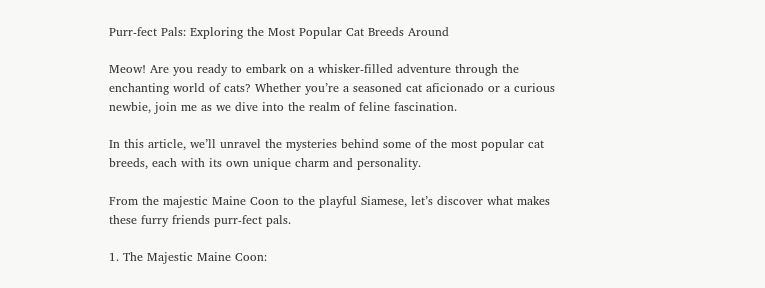Purr-fect Pals: Exploring the Most Popular Cat Breeds Around

Meow! Are you ready to embark on a whisker-filled adventure through the enchanting world of cats? Whether you’re a seasoned cat aficionado or a curious newbie, join me as we dive into the realm of feline fascination.

In this article, we’ll unravel the mysteries behind some of the most popular cat breeds, each with its own unique charm and personality.

From the majestic Maine Coon to the playful Siamese, let’s discover what makes these furry friends purr-fect pals.

1. The Majestic Maine Coon: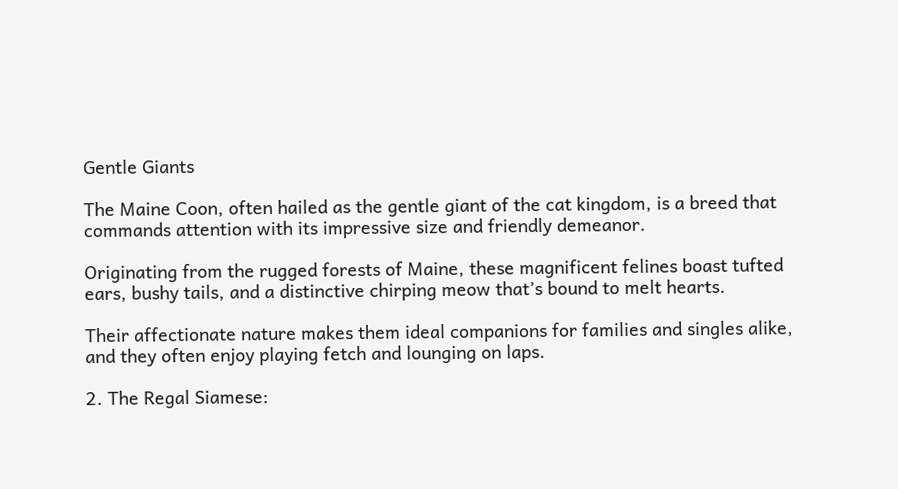Gentle Giants

The Maine Coon, often hailed as the gentle giant of the cat kingdom, is a breed that commands attention with its impressive size and friendly demeanor.

Originating from the rugged forests of Maine, these magnificent felines boast tufted ears, bushy tails, and a distinctive chirping meow that’s bound to melt hearts.

Their affectionate nature makes them ideal companions for families and singles alike, and they often enjoy playing fetch and lounging on laps.

2. The Regal Siamese: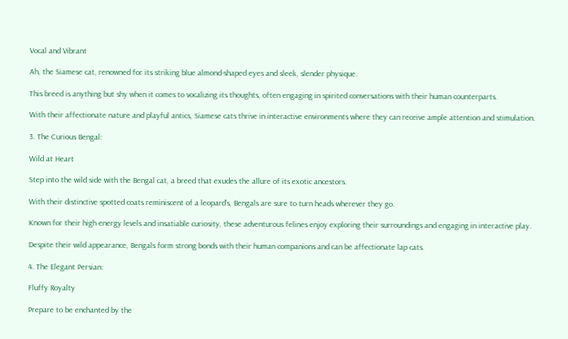Vocal and Vibrant

Ah, the Siamese cat, renowned for its striking blue almond-shaped eyes and sleek, slender physique.

This breed is anything but shy when it comes to vocalizing its thoughts, often engaging in spirited conversations with their human counterparts.

With their affectionate nature and playful antics, Siamese cats thrive in interactive environments where they can receive ample attention and stimulation.

3. The Curious Bengal:

Wild at Heart

Step into the wild side with the Bengal cat, a breed that exudes the allure of its exotic ancestors.

With their distinctive spotted coats reminiscent of a leopard’s, Bengals are sure to turn heads wherever they go.

Known for their high energy levels and insatiable curiosity, these adventurous felines enjoy exploring their surroundings and engaging in interactive play.

Despite their wild appearance, Bengals form strong bonds with their human companions and can be affectionate lap cats.

4. The Elegant Persian:

Fluffy Royalty

Prepare to be enchanted by the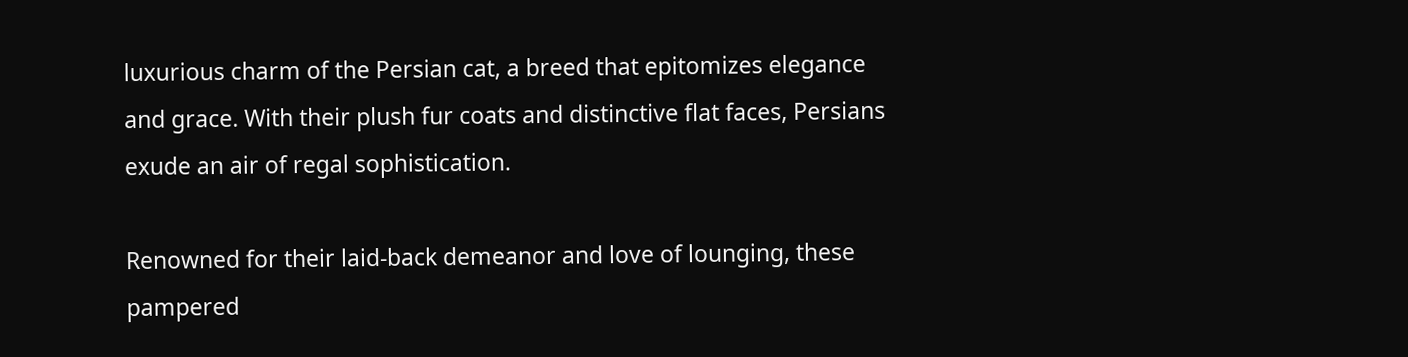luxurious charm of the Persian cat, a breed that epitomizes elegance and grace. With their plush fur coats and distinctive flat faces, Persians exude an air of regal sophistication.

Renowned for their laid-back demeanor and love of lounging, these pampered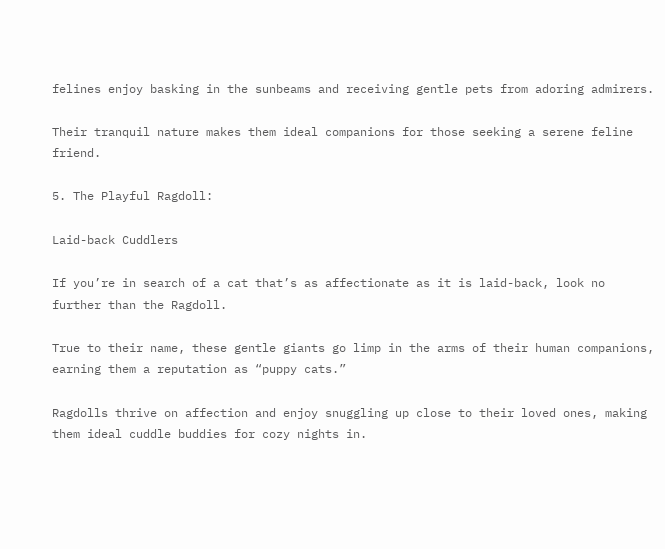felines enjoy basking in the sunbeams and receiving gentle pets from adoring admirers.

Their tranquil nature makes them ideal companions for those seeking a serene feline friend.

5. The Playful Ragdoll:

Laid-back Cuddlers

If you’re in search of a cat that’s as affectionate as it is laid-back, look no further than the Ragdoll.

True to their name, these gentle giants go limp in the arms of their human companions, earning them a reputation as “puppy cats.”

Ragdolls thrive on affection and enjoy snuggling up close to their loved ones, making them ideal cuddle buddies for cozy nights in.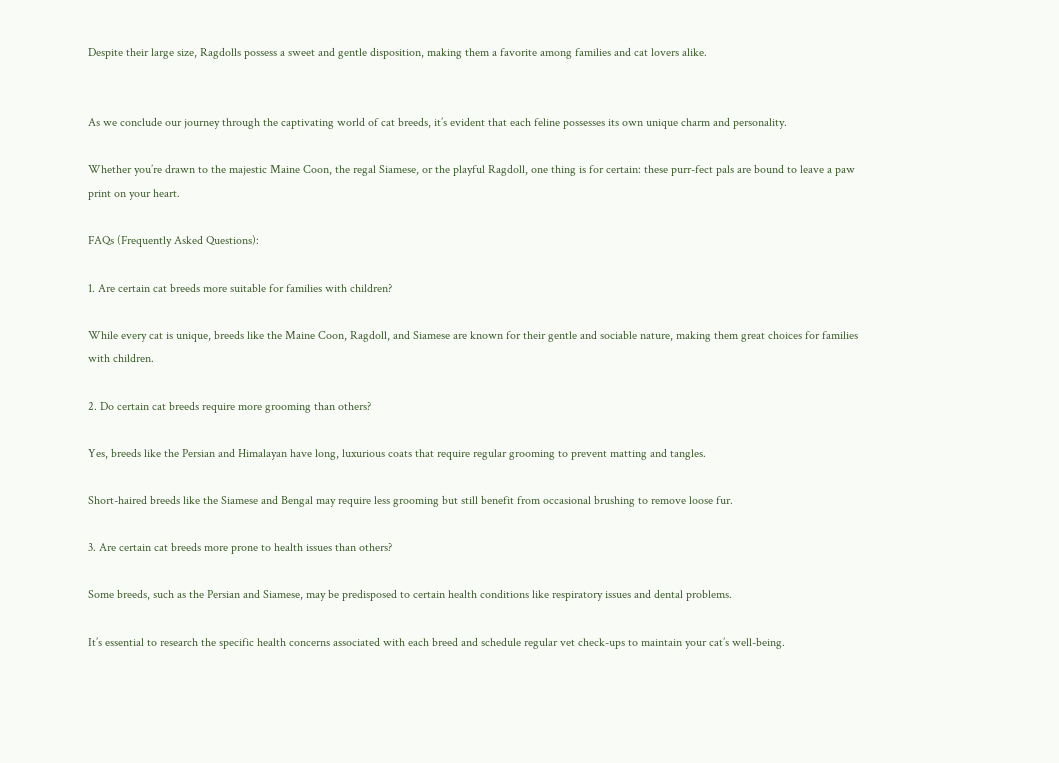Despite their large size, Ragdolls possess a sweet and gentle disposition, making them a favorite among families and cat lovers alike.


As we conclude our journey through the captivating world of cat breeds, it’s evident that each feline possesses its own unique charm and personality.

Whether you’re drawn to the majestic Maine Coon, the regal Siamese, or the playful Ragdoll, one thing is for certain: these purr-fect pals are bound to leave a paw print on your heart.

FAQs (Frequently Asked Questions):

1. Are certain cat breeds more suitable for families with children?

While every cat is unique, breeds like the Maine Coon, Ragdoll, and Siamese are known for their gentle and sociable nature, making them great choices for families with children.

2. Do certain cat breeds require more grooming than others?

Yes, breeds like the Persian and Himalayan have long, luxurious coats that require regular grooming to prevent matting and tangles.

Short-haired breeds like the Siamese and Bengal may require less grooming but still benefit from occasional brushing to remove loose fur.

3. Are certain cat breeds more prone to health issues than others?

Some breeds, such as the Persian and Siamese, may be predisposed to certain health conditions like respiratory issues and dental problems.

It’s essential to research the specific health concerns associated with each breed and schedule regular vet check-ups to maintain your cat’s well-being.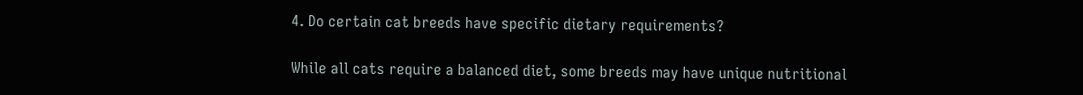4. Do certain cat breeds have specific dietary requirements?

While all cats require a balanced diet, some breeds may have unique nutritional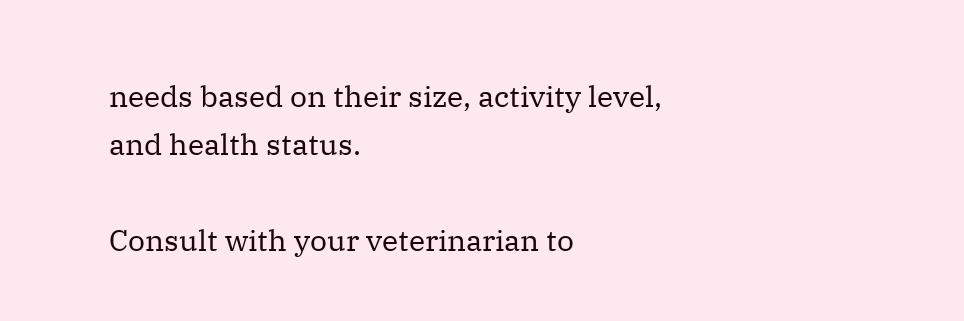needs based on their size, activity level, and health status.

Consult with your veterinarian to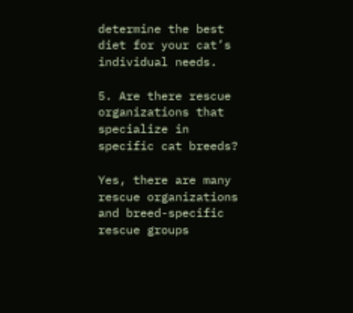determine the best diet for your cat’s individual needs.

5. Are there rescue organizations that specialize in specific cat breeds?

Yes, there are many rescue organizations and breed-specific rescue groups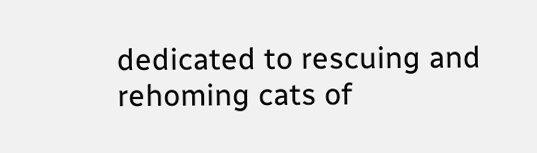dedicated to rescuing and rehoming cats of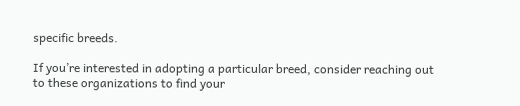specific breeds.

If you’re interested in adopting a particular breed, consider reaching out to these organizations to find your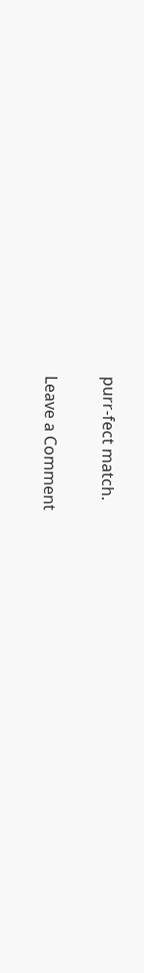purr-fect match.

Leave a Comment